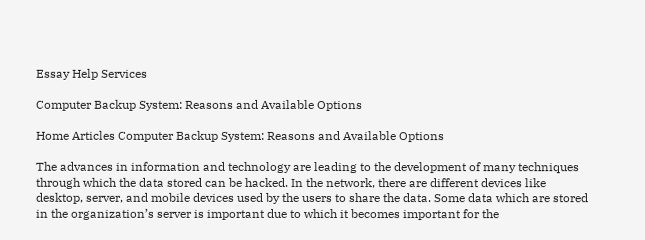Essay Help Services

Computer Backup System: Reasons and Available Options

Home Articles Computer Backup System: Reasons and Available Options

The advances in information and technology are leading to the development of many techniques through which the data stored can be hacked. In the network, there are different devices like desktop, server, and mobile devices used by the users to share the data. Some data which are stored in the organization’s server is important due to which it becomes important for the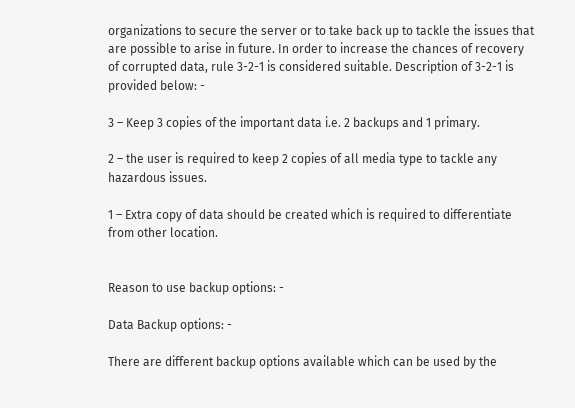organizations to secure the server or to take back up to tackle the issues that are possible to arise in future. In order to increase the chances of recovery of corrupted data, rule 3-2-1 is considered suitable. Description of 3-2-1 is provided below: -

3 – Keep 3 copies of the important data i.e. 2 backups and 1 primary.

2 – the user is required to keep 2 copies of all media type to tackle any hazardous issues.

1 – Extra copy of data should be created which is required to differentiate from other location.


Reason to use backup options: -

Data Backup options: -

There are different backup options available which can be used by the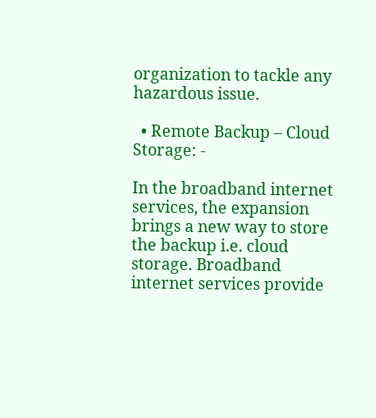organization to tackle any hazardous issue.

  • Remote Backup – Cloud Storage: -

In the broadband internet services, the expansion brings a new way to store the backup i.e. cloud storage. Broadband internet services provide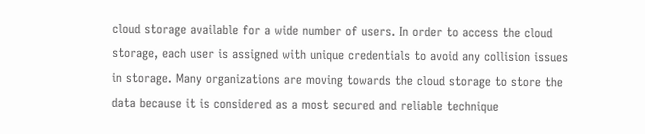cloud storage available for a wide number of users. In order to access the cloud storage, each user is assigned with unique credentials to avoid any collision issues in storage. Many organizations are moving towards the cloud storage to store the data because it is considered as a most secured and reliable technique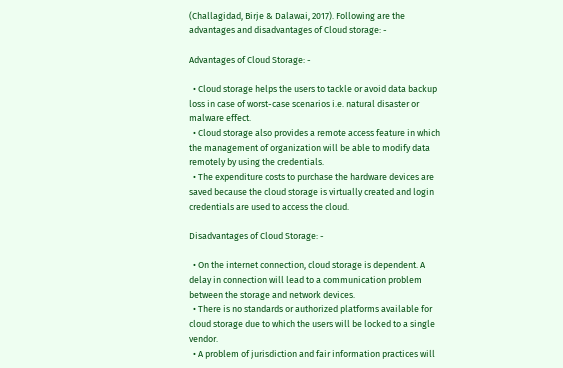(Challagidad, Birje & Dalawai, 2017). Following are the advantages and disadvantages of Cloud storage: -

Advantages of Cloud Storage: -

  • Cloud storage helps the users to tackle or avoid data backup loss in case of worst-case scenarios i.e. natural disaster or malware effect.
  • Cloud storage also provides a remote access feature in which the management of organization will be able to modify data remotely by using the credentials.
  • The expenditure costs to purchase the hardware devices are saved because the cloud storage is virtually created and login credentials are used to access the cloud.

Disadvantages of Cloud Storage: -

  • On the internet connection, cloud storage is dependent. A delay in connection will lead to a communication problem between the storage and network devices.
  • There is no standards or authorized platforms available for cloud storage due to which the users will be locked to a single vendor.
  • A problem of jurisdiction and fair information practices will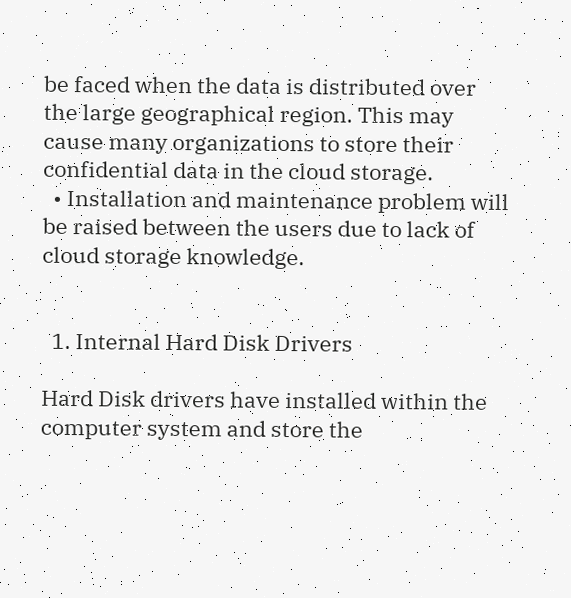be faced when the data is distributed over the large geographical region. This may cause many organizations to store their confidential data in the cloud storage.
  • Installation and maintenance problem will be raised between the users due to lack of cloud storage knowledge.


  1. Internal Hard Disk Drivers

Hard Disk drivers have installed within the computer system and store the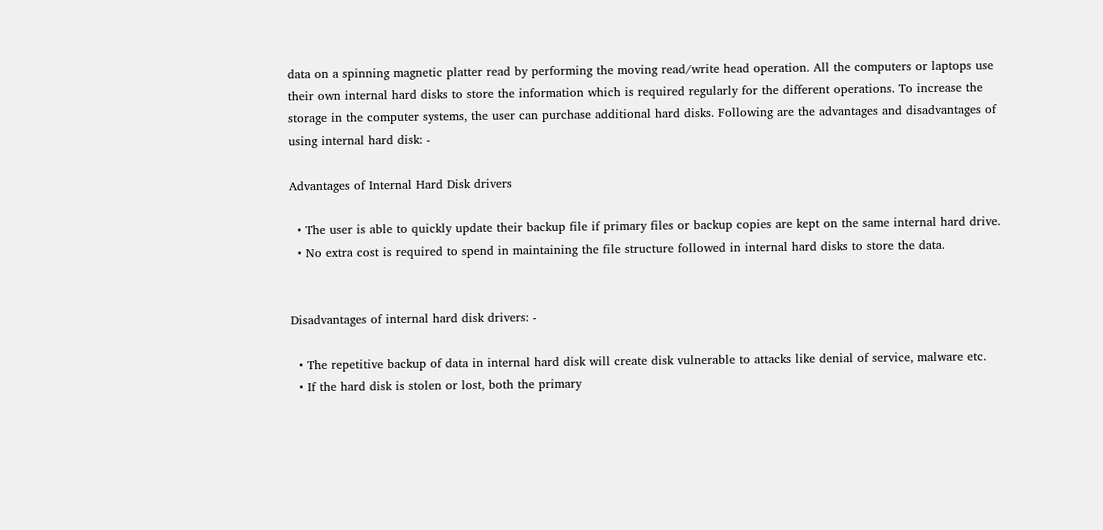data on a spinning magnetic platter read by performing the moving read/write head operation. All the computers or laptops use their own internal hard disks to store the information which is required regularly for the different operations. To increase the storage in the computer systems, the user can purchase additional hard disks. Following are the advantages and disadvantages of using internal hard disk: -

Advantages of Internal Hard Disk drivers

  • The user is able to quickly update their backup file if primary files or backup copies are kept on the same internal hard drive.
  • No extra cost is required to spend in maintaining the file structure followed in internal hard disks to store the data.


Disadvantages of internal hard disk drivers: -

  • The repetitive backup of data in internal hard disk will create disk vulnerable to attacks like denial of service, malware etc.
  • If the hard disk is stolen or lost, both the primary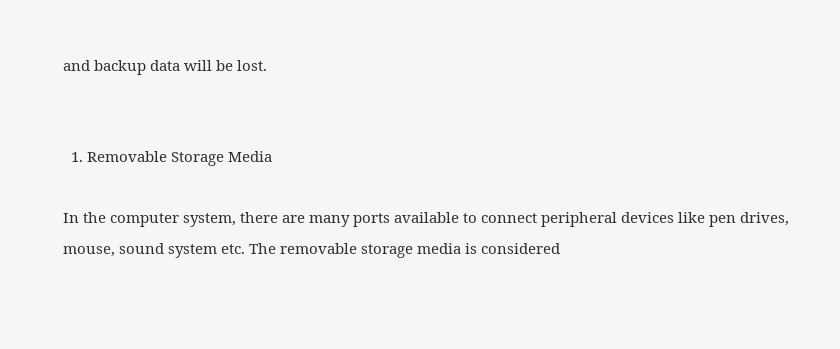and backup data will be lost.


  1. Removable Storage Media

In the computer system, there are many ports available to connect peripheral devices like pen drives, mouse, sound system etc. The removable storage media is considered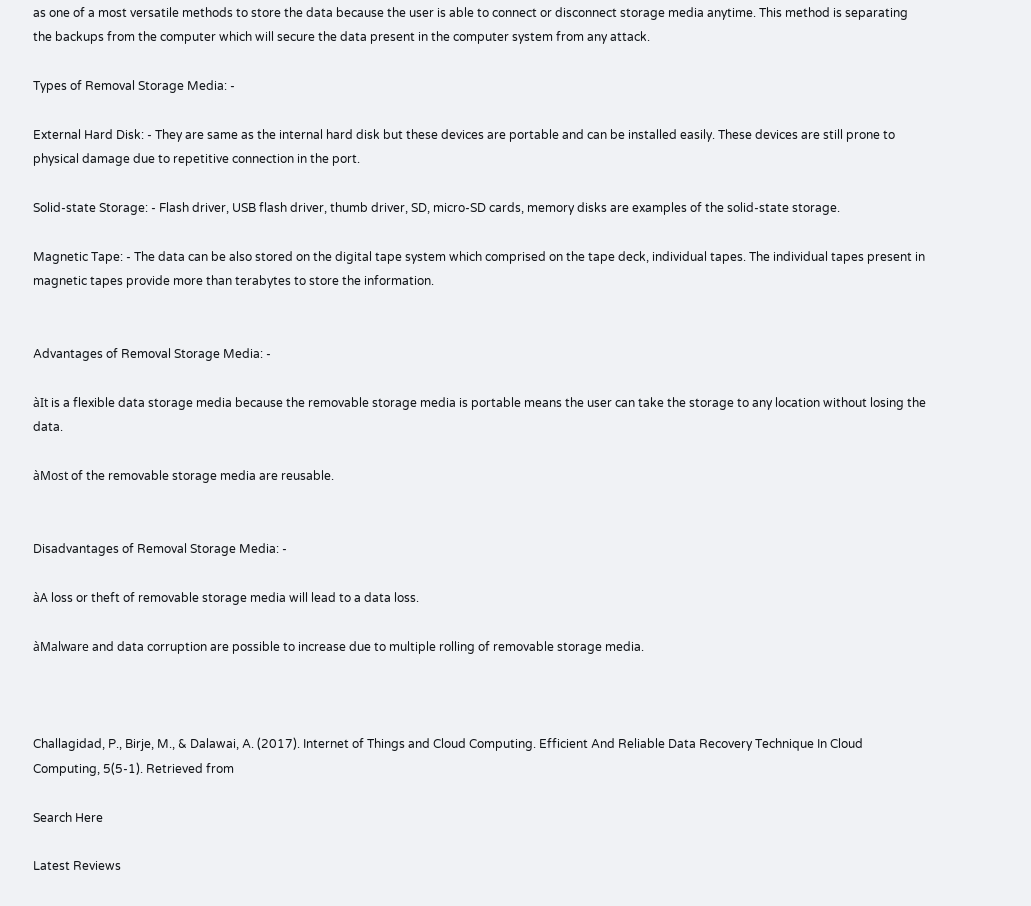as one of a most versatile methods to store the data because the user is able to connect or disconnect storage media anytime. This method is separating the backups from the computer which will secure the data present in the computer system from any attack.

Types of Removal Storage Media: -

External Hard Disk: - They are same as the internal hard disk but these devices are portable and can be installed easily. These devices are still prone to physical damage due to repetitive connection in the port.

Solid-state Storage: - Flash driver, USB flash driver, thumb driver, SD, micro-SD cards, memory disks are examples of the solid-state storage.

Magnetic Tape: - The data can be also stored on the digital tape system which comprised on the tape deck, individual tapes. The individual tapes present in magnetic tapes provide more than terabytes to store the information.


Advantages of Removal Storage Media: -

àIt is a flexible data storage media because the removable storage media is portable means the user can take the storage to any location without losing the data.

àMost of the removable storage media are reusable.


Disadvantages of Removal Storage Media: -

àA loss or theft of removable storage media will lead to a data loss.

àMalware and data corruption are possible to increase due to multiple rolling of removable storage media.



Challagidad, P., Birje, M., & Dalawai, A. (2017). Internet of Things and Cloud Computing. Efficient And Reliable Data Recovery Technique In Cloud Computing, 5(5-1). Retrieved from

Search Here

Latest Reviews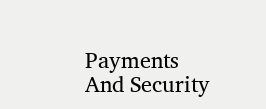Payments And Security